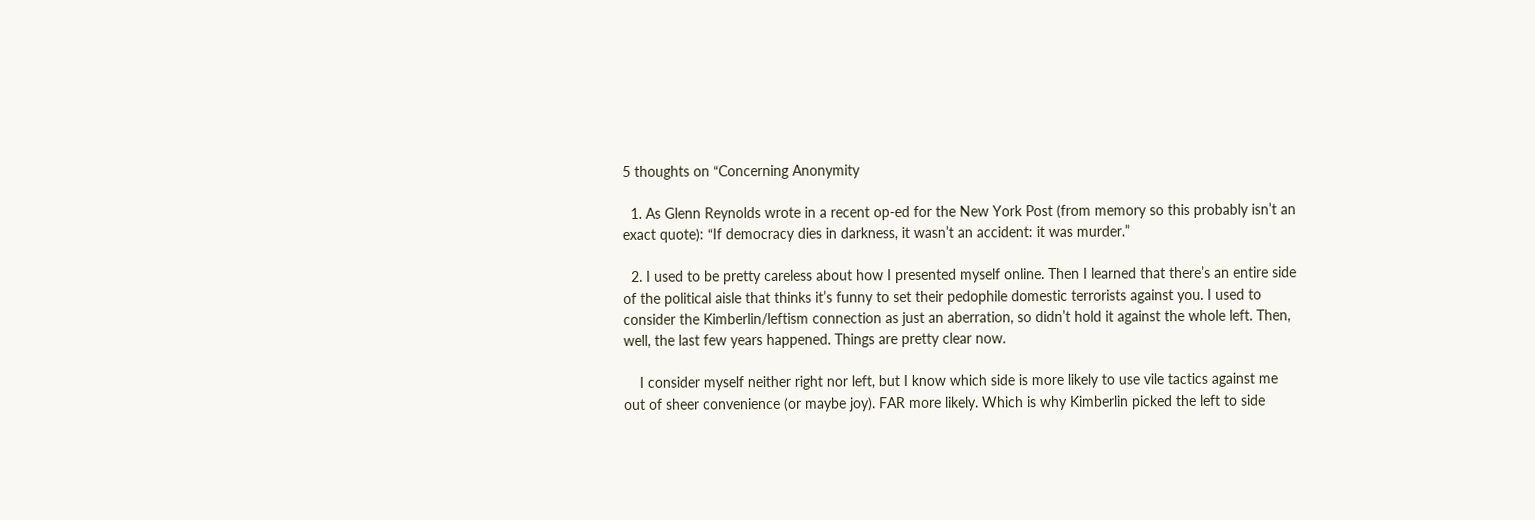5 thoughts on “Concerning Anonymity

  1. As Glenn Reynolds wrote in a recent op-ed for the New York Post (from memory so this probably isn’t an exact quote): “If democracy dies in darkness, it wasn’t an accident: it was murder.”

  2. I used to be pretty careless about how I presented myself online. Then I learned that there’s an entire side of the political aisle that thinks it’s funny to set their pedophile domestic terrorists against you. I used to consider the Kimberlin/leftism connection as just an aberration, so didn’t hold it against the whole left. Then, well, the last few years happened. Things are pretty clear now.

    I consider myself neither right nor left, but I know which side is more likely to use vile tactics against me out of sheer convenience (or maybe joy). FAR more likely. Which is why Kimberlin picked the left to side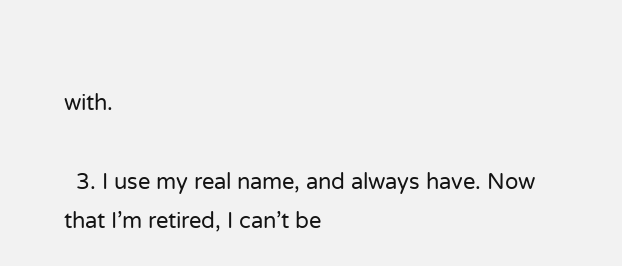with.

  3. I use my real name, and always have. Now that I’m retired, I can’t be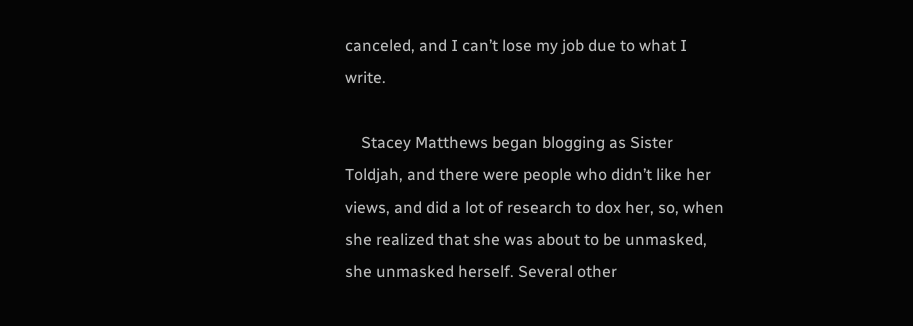canceled, and I can’t lose my job due to what I write.

    Stacey Matthews began blogging as Sister Toldjah, and there were people who didn’t like her views, and did a lot of research to dox her, so, when she realized that she was about to be unmasked, she unmasked herself. Several other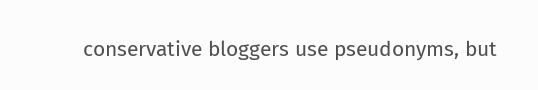conservative bloggers use pseudonyms, but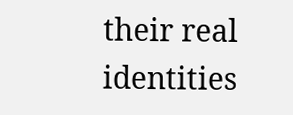their real identities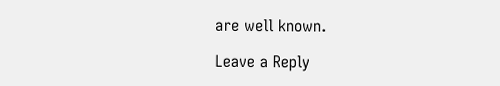are well known.

Leave a Reply